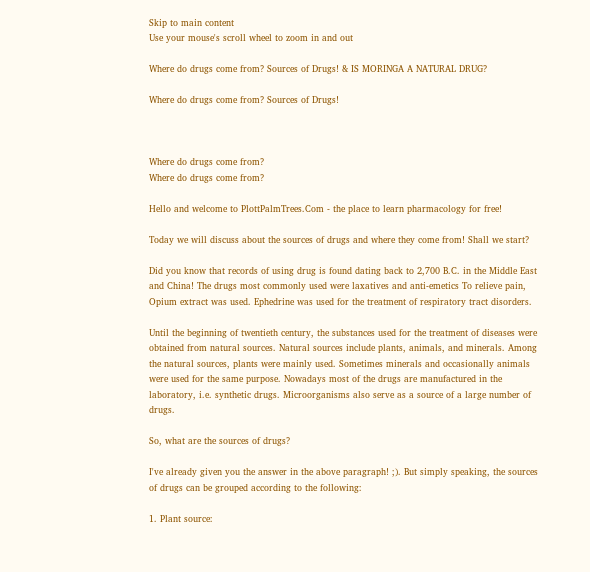Skip to main content
Use your mouse's scroll wheel to zoom in and out

Where do drugs come from? Sources of Drugs! & IS MORINGA A NATURAL DRUG?

Where do drugs come from? Sources of Drugs!



Where do drugs come from?
Where do drugs come from?

Hello and welcome to PlottPalmTrees.Com - the place to learn pharmacology for free!

Today we will discuss about the sources of drugs and where they come from! Shall we start?

Did you know that records of using drug is found dating back to 2,700 B.C. in the Middle East and China! The drugs most commonly used were laxatives and anti-emetics To relieve pain, Opium extract was used. Ephedrine was used for the treatment of respiratory tract disorders.

Until the beginning of twentieth century, the substances used for the treatment of diseases were obtained from natural sources. Natural sources include plants, animals, and minerals. Among the natural sources, plants were mainly used. Sometimes minerals and occasionally animals were used for the same purpose. Nowadays most of the drugs are manufactured in the laboratory, i.e. synthetic drugs. Microorganisms also serve as a source of a large number of drugs.

So, what are the sources of drugs?

I've already given you the answer in the above paragraph! ;). But simply speaking, the sources of drugs can be grouped according to the following:

1. Plant source: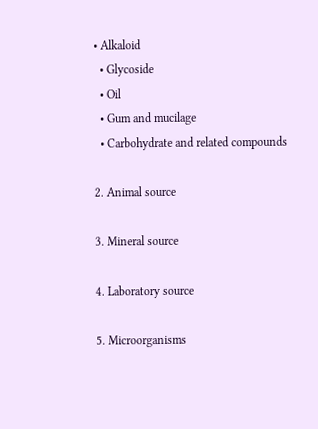• Alkaloid
  • Glycoside
  • Oil
  • Gum and mucilage
  • Carbohydrate and related compounds

2. Animal source

3. Mineral source

4. Laboratory source

5. Microorganisms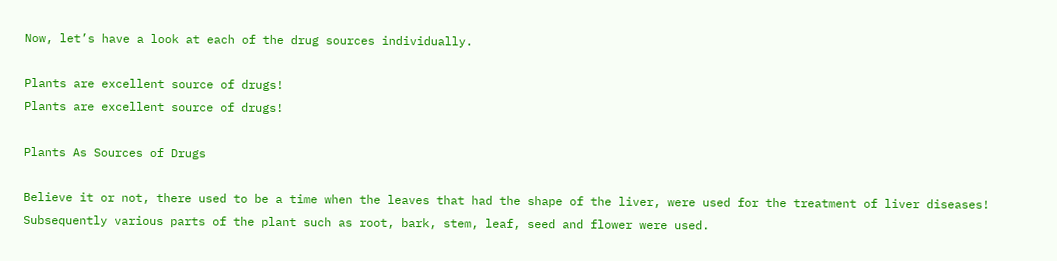Now, let’s have a look at each of the drug sources individually.

Plants are excellent source of drugs!
Plants are excellent source of drugs!

Plants As Sources of Drugs

Believe it or not, there used to be a time when the leaves that had the shape of the liver, were used for the treatment of liver diseases! Subsequently various parts of the plant such as root, bark, stem, leaf, seed and flower were used.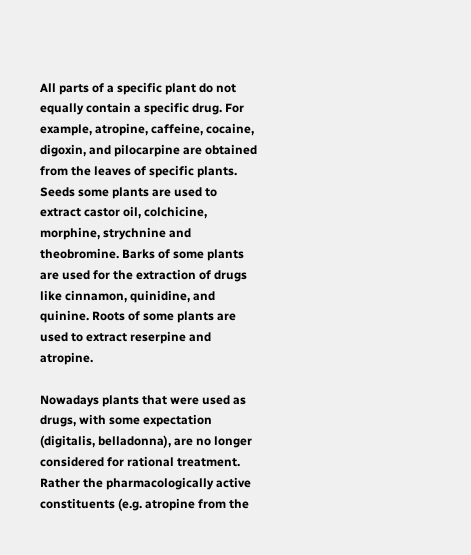All parts of a specific plant do not equally contain a specific drug. For example, atropine, caffeine, cocaine, digoxin, and pilocarpine are obtained from the leaves of specific plants. Seeds some plants are used to extract castor oil, colchicine, morphine, strychnine and theobromine. Barks of some plants are used for the extraction of drugs like cinnamon, quinidine, and quinine. Roots of some plants are used to extract reserpine and atropine.

Nowadays plants that were used as drugs, with some expectation (digitalis, belladonna), are no longer considered for rational treatment. Rather the pharmacologically active constituents (e.g. atropine from the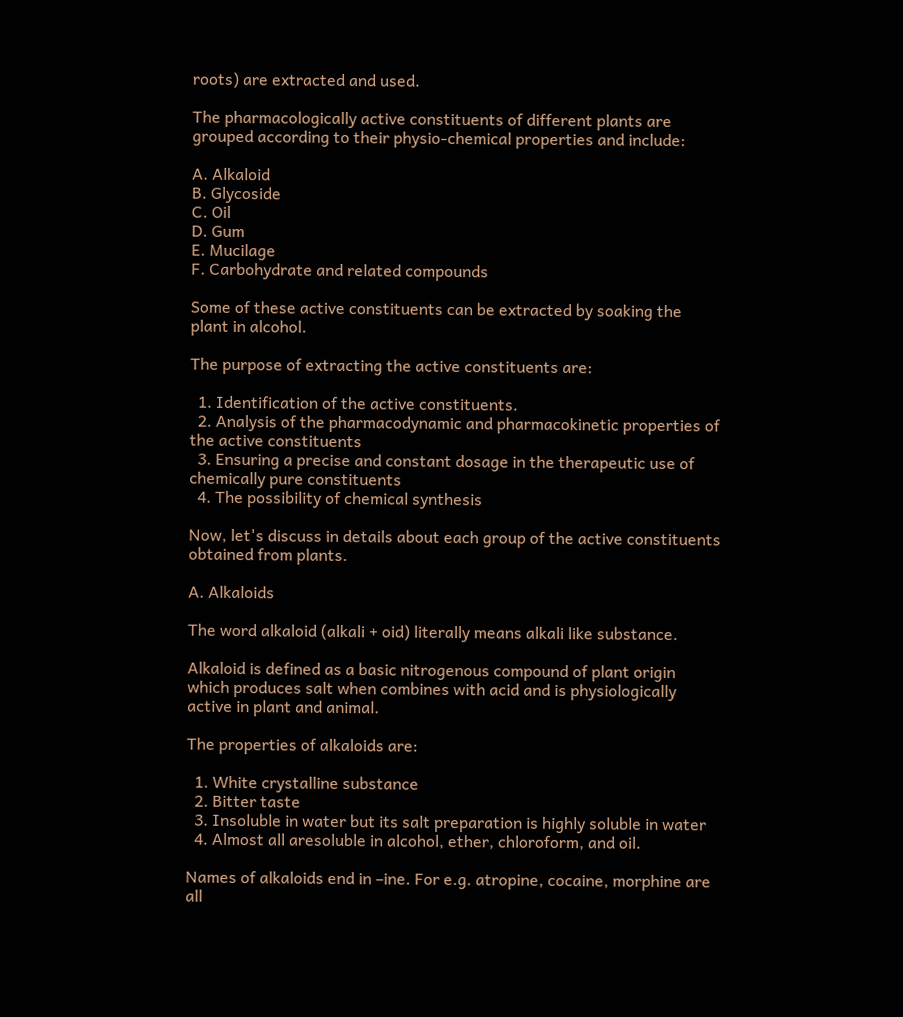roots) are extracted and used.

The pharmacologically active constituents of different plants are grouped according to their physio-chemical properties and include:

A. Alkaloid
B. Glycoside
C. Oil
D. Gum
E. Mucilage
F. Carbohydrate and related compounds

Some of these active constituents can be extracted by soaking the plant in alcohol.

The purpose of extracting the active constituents are:

  1. Identification of the active constituents.
  2. Analysis of the pharmacodynamic and pharmacokinetic properties of the active constituents
  3. Ensuring a precise and constant dosage in the therapeutic use of chemically pure constituents
  4. The possibility of chemical synthesis

Now, let's discuss in details about each group of the active constituents obtained from plants.

A. Alkaloids

The word alkaloid (alkali + oid) literally means alkali like substance.

Alkaloid is defined as a basic nitrogenous compound of plant origin which produces salt when combines with acid and is physiologically active in plant and animal.

The properties of alkaloids are:

  1. White crystalline substance
  2. Bitter taste
  3. Insoluble in water but its salt preparation is highly soluble in water
  4. Almost all aresoluble in alcohol, ether, chloroform, and oil.

Names of alkaloids end in –ine. For e.g. atropine, cocaine, morphine are all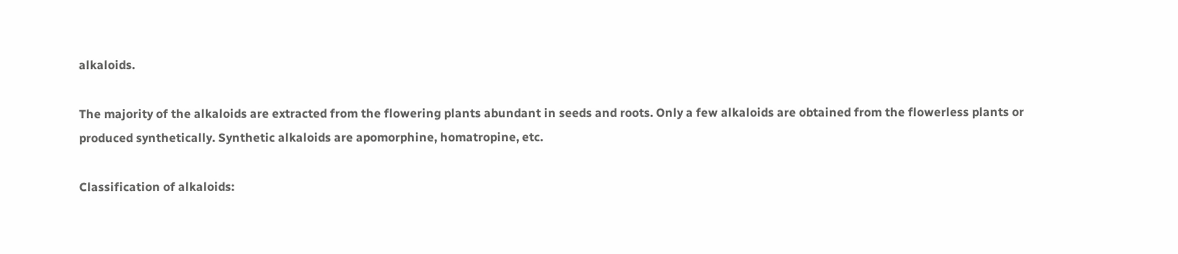alkaloids.

The majority of the alkaloids are extracted from the flowering plants abundant in seeds and roots. Only a few alkaloids are obtained from the flowerless plants or produced synthetically. Synthetic alkaloids are apomorphine, homatropine, etc.

Classification of alkaloids: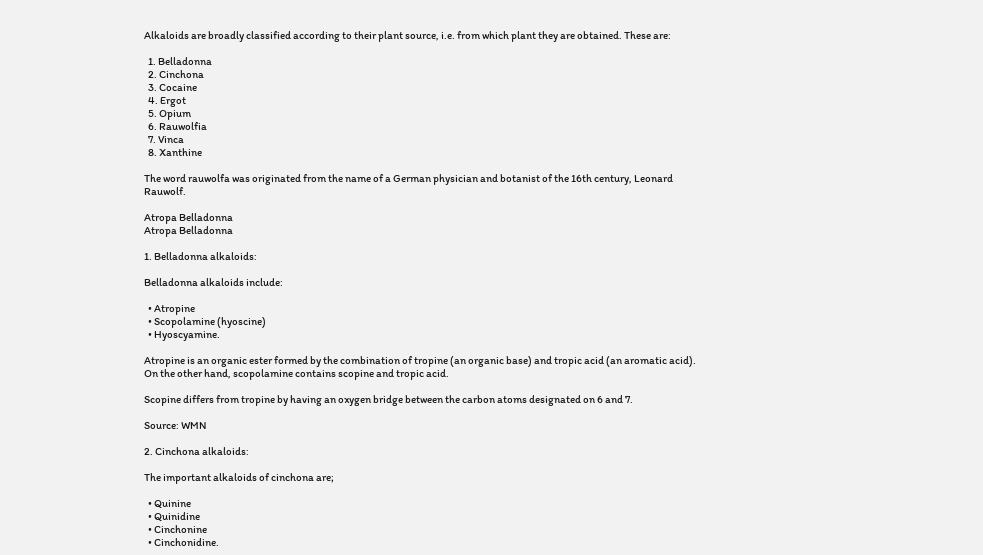Alkaloids are broadly classified according to their plant source, i.e. from which plant they are obtained. These are:

  1. Belladonna
  2. Cinchona
  3. Cocaine
  4. Ergot
  5. Opium
  6. Rauwolfia
  7. Vinca
  8. Xanthine

The word rauwolfa was originated from the name of a German physician and botanist of the 16th century, Leonard Rauwolf.

Atropa Belladonna
Atropa Belladonna

1. Belladonna alkaloids:

Belladonna alkaloids include:

  • Atropine
  • Scopolamine (hyoscine)
  • Hyoscyamine.

Atropine is an organic ester formed by the combination of tropine (an organic base) and tropic acid (an aromatic acid). On the other hand, scopolamine contains scopine and tropic acid.

Scopine differs from tropine by having an oxygen bridge between the carbon atoms designated on 6 and 7.

Source: WMN

2. Cinchona alkaloids:

The important alkaloids of cinchona are;

  • Quinine
  • Quinidine
  • Cinchonine
  • Cinchonidine.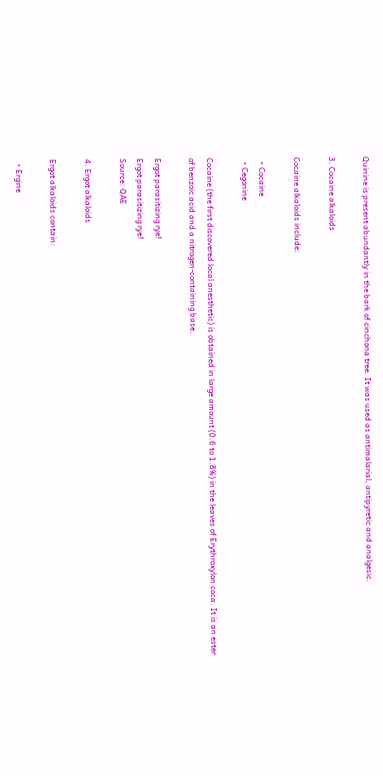Quinine is present abundantly in the bark of cinchona tree. It was used as antimalarial, antipyretic and analgesic.

3. Cocaine alkaloids

Cocaine alkaloids include:

  • Cocaine
  • Cegonine

Cocaine (the first discovered local anesthetic) is obtained in large amount (0.6 to 1.8%) in the leaves of Erythroxylon coca. It is an ester of benzoic acid and a nitrogen-containing base.

Ergot parasitizing rye!
Ergot parasitizing rye!
Source: QAE

4. Ergot alkaloids

Ergot alkaloids contain:

  • Ergine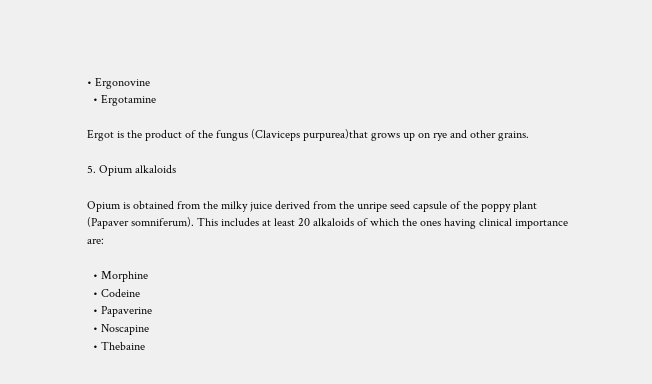• Ergonovine
  • Ergotamine

Ergot is the product of the fungus (Claviceps purpurea)that grows up on rye and other grains.

5. Opium alkaloids

Opium is obtained from the milky juice derived from the unripe seed capsule of the poppy plant (Papaver somniferum). This includes at least 20 alkaloids of which the ones having clinical importance are:

  • Morphine
  • Codeine
  • Papaverine
  • Noscapine
  • Thebaine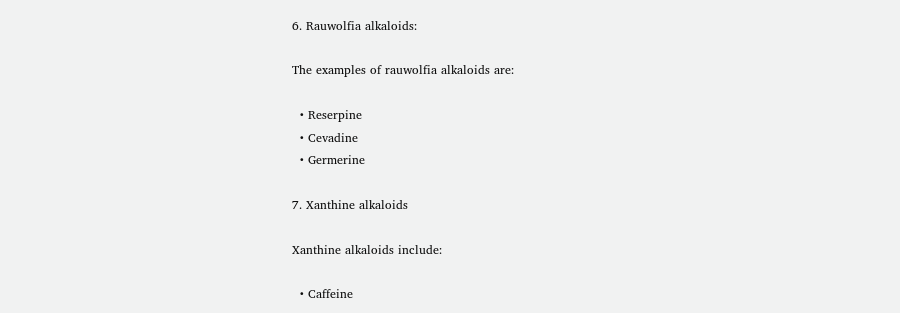6. Rauwolfia alkaloids:

The examples of rauwolfia alkaloids are:

  • Reserpine
  • Cevadine
  • Germerine

7. Xanthine alkaloids

Xanthine alkaloids include:

  • Caffeine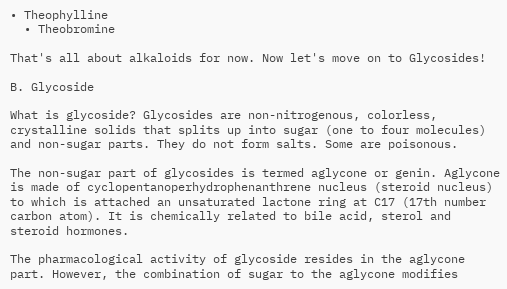• Theophylline
  • Theobromine

That's all about alkaloids for now. Now let's move on to Glycosides!

B. Glycoside

What is glycoside? Glycosides are non-nitrogenous, colorless, crystalline solids that splits up into sugar (one to four molecules) and non-sugar parts. They do not form salts. Some are poisonous.

The non-sugar part of glycosides is termed aglycone or genin. Aglycone is made of cyclopentanoperhydrophenanthrene nucleus (steroid nucleus) to which is attached an unsaturated lactone ring at C17 (17th number carbon atom). It is chemically related to bile acid, sterol and steroid hormones.

The pharmacological activity of glycoside resides in the aglycone part. However, the combination of sugar to the aglycone modifies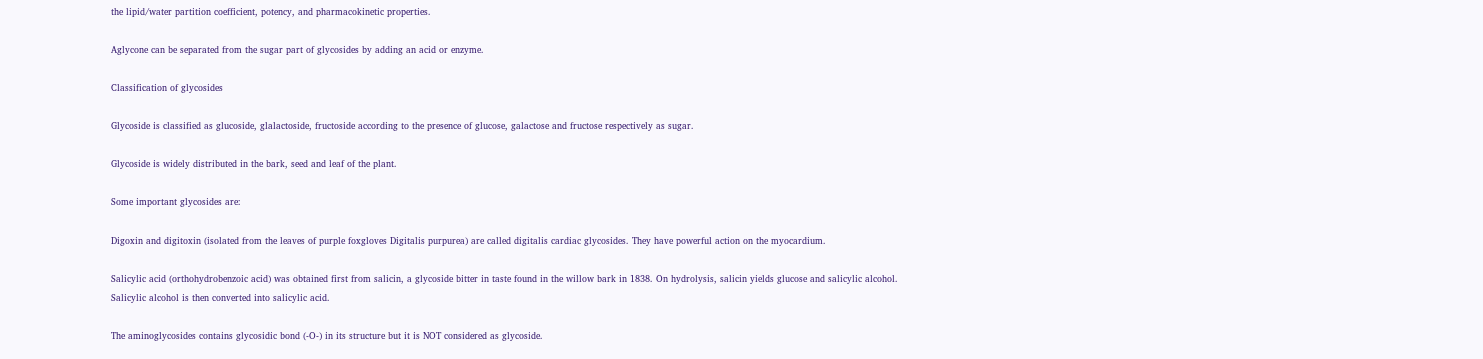the lipid/water partition coefficient, potency, and pharmacokinetic properties.

Aglycone can be separated from the sugar part of glycosides by adding an acid or enzyme.

Classification of glycosides

Glycoside is classified as glucoside, glalactoside, fructoside according to the presence of glucose, galactose and fructose respectively as sugar.

Glycoside is widely distributed in the bark, seed and leaf of the plant.

Some important glycosides are:

Digoxin and digitoxin (isolated from the leaves of purple foxgloves Digitalis purpurea) are called digitalis cardiac glycosides. They have powerful action on the myocardium.

Salicylic acid (orthohydrobenzoic acid) was obtained first from salicin, a glycoside bitter in taste found in the willow bark in 1838. On hydrolysis, salicin yields glucose and salicylic alcohol. Salicylic alcohol is then converted into salicylic acid.

The aminoglycosides contains glycosidic bond (-O-) in its structure but it is NOT considered as glycoside.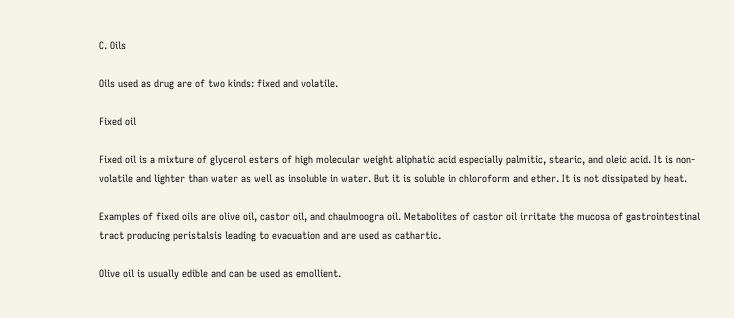C. Oils

Oils used as drug are of two kinds: fixed and volatile.

Fixed oil

Fixed oil is a mixture of glycerol esters of high molecular weight aliphatic acid especially palmitic, stearic, and oleic acid. It is non-volatile and lighter than water as well as insoluble in water. But it is soluble in chloroform and ether. It is not dissipated by heat.

Examples of fixed oils are olive oil, castor oil, and chaulmoogra oil. Metabolites of castor oil irritate the mucosa of gastrointestinal tract producing peristalsis leading to evacuation and are used as cathartic.

Olive oil is usually edible and can be used as emollient.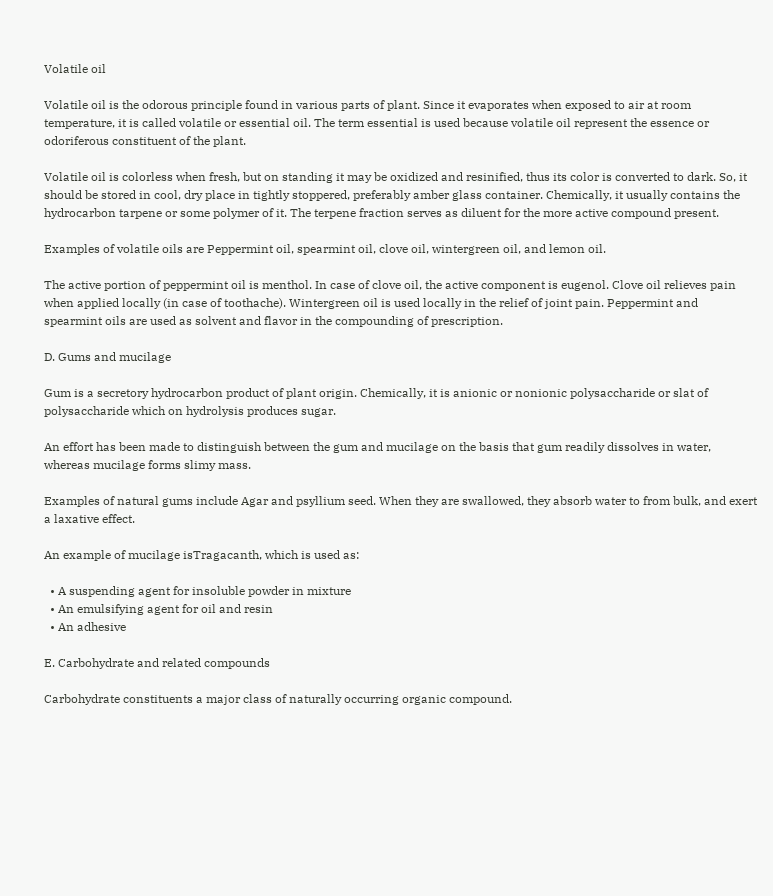Volatile oil

Volatile oil is the odorous principle found in various parts of plant. Since it evaporates when exposed to air at room temperature, it is called volatile or essential oil. The term essential is used because volatile oil represent the essence or odoriferous constituent of the plant.

Volatile oil is colorless when fresh, but on standing it may be oxidized and resinified, thus its color is converted to dark. So, it should be stored in cool, dry place in tightly stoppered, preferably amber glass container. Chemically, it usually contains the hydrocarbon tarpene or some polymer of it. The terpene fraction serves as diluent for the more active compound present.

Examples of volatile oils are Peppermint oil, spearmint oil, clove oil, wintergreen oil, and lemon oil.

The active portion of peppermint oil is menthol. In case of clove oil, the active component is eugenol. Clove oil relieves pain when applied locally (in case of toothache). Wintergreen oil is used locally in the relief of joint pain. Peppermint and spearmint oils are used as solvent and flavor in the compounding of prescription.

D. Gums and mucilage

Gum is a secretory hydrocarbon product of plant origin. Chemically, it is anionic or nonionic polysaccharide or slat of polysaccharide which on hydrolysis produces sugar.

An effort has been made to distinguish between the gum and mucilage on the basis that gum readily dissolves in water, whereas mucilage forms slimy mass.

Examples of natural gums include Agar and psyllium seed. When they are swallowed, they absorb water to from bulk, and exert a laxative effect.

An example of mucilage isTragacanth, which is used as:

  • A suspending agent for insoluble powder in mixture
  • An emulsifying agent for oil and resin
  • An adhesive

E. Carbohydrate and related compounds

Carbohydrate constituents a major class of naturally occurring organic compound.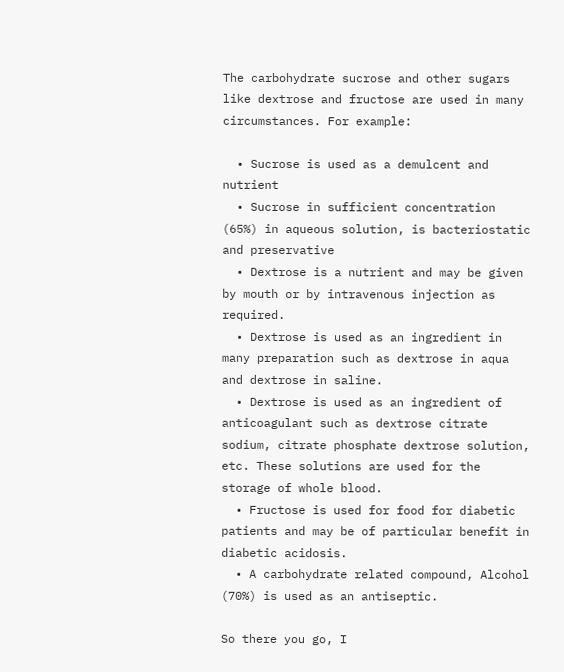The carbohydrate sucrose and other sugars like dextrose and fructose are used in many circumstances. For example:

  • Sucrose is used as a demulcent and nutrient
  • Sucrose in sufficient concentration (65%) in aqueous solution, is bacteriostatic and preservative
  • Dextrose is a nutrient and may be given by mouth or by intravenous injection as required.
  • Dextrose is used as an ingredient in many preparation such as dextrose in aqua and dextrose in saline.
  • Dextrose is used as an ingredient of anticoagulant such as dextrose citrate sodium, citrate phosphate dextrose solution, etc. These solutions are used for the storage of whole blood.
  • Fructose is used for food for diabetic patients and may be of particular benefit in diabetic acidosis.
  • A carbohydrate related compound, Alcohol (70%) is used as an antiseptic.

So there you go, I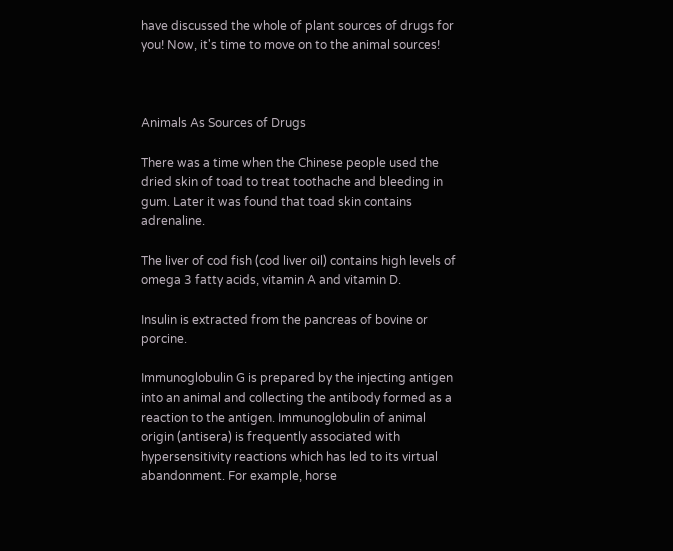have discussed the whole of plant sources of drugs for you! Now, it's time to move on to the animal sources!



Animals As Sources of Drugs

There was a time when the Chinese people used the dried skin of toad to treat toothache and bleeding in gum. Later it was found that toad skin contains adrenaline.

The liver of cod fish (cod liver oil) contains high levels of omega 3 fatty acids, vitamin A and vitamin D.

Insulin is extracted from the pancreas of bovine or porcine.

Immunoglobulin G is prepared by the injecting antigen into an animal and collecting the antibody formed as a reaction to the antigen. Immunoglobulin of animal origin (antisera) is frequently associated with hypersensitivity reactions which has led to its virtual abandonment. For example, horse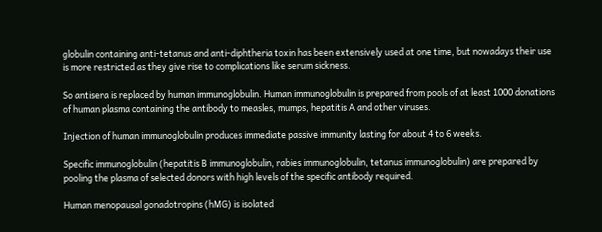globulin containing anti-tetanus and anti-diphtheria toxin has been extensively used at one time, but nowadays their use is more restricted as they give rise to complications like serum sickness.

So antisera is replaced by human immunoglobulin. Human immunoglobulin is prepared from pools of at least 1000 donations of human plasma containing the antibody to measles, mumps, hepatitis A and other viruses.

Injection of human immunoglobulin produces immediate passive immunity lasting for about 4 to 6 weeks.

Specific immunoglobulin (hepatitis B immunoglobulin, rabies immunoglobulin, tetanus immunoglobulin) are prepared by pooling the plasma of selected donors with high levels of the specific antibody required.

Human menopausal gonadotropins (hMG) is isolated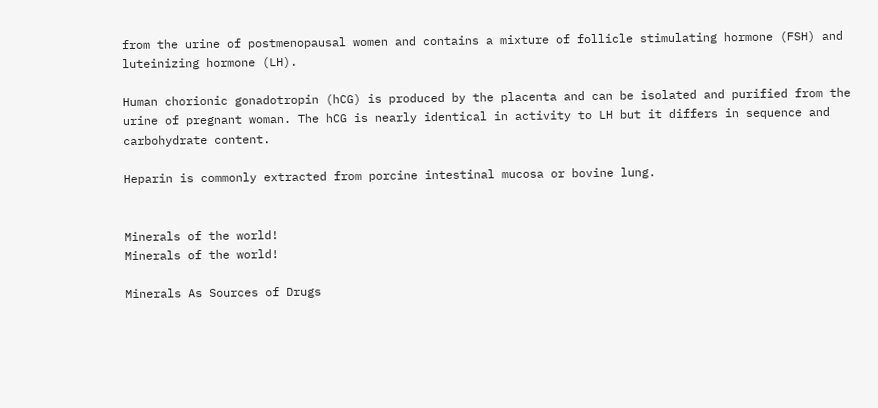from the urine of postmenopausal women and contains a mixture of follicle stimulating hormone (FSH) and luteinizing hormone (LH).

Human chorionic gonadotropin (hCG) is produced by the placenta and can be isolated and purified from the urine of pregnant woman. The hCG is nearly identical in activity to LH but it differs in sequence and carbohydrate content.

Heparin is commonly extracted from porcine intestinal mucosa or bovine lung.


Minerals of the world!
Minerals of the world!

Minerals As Sources of Drugs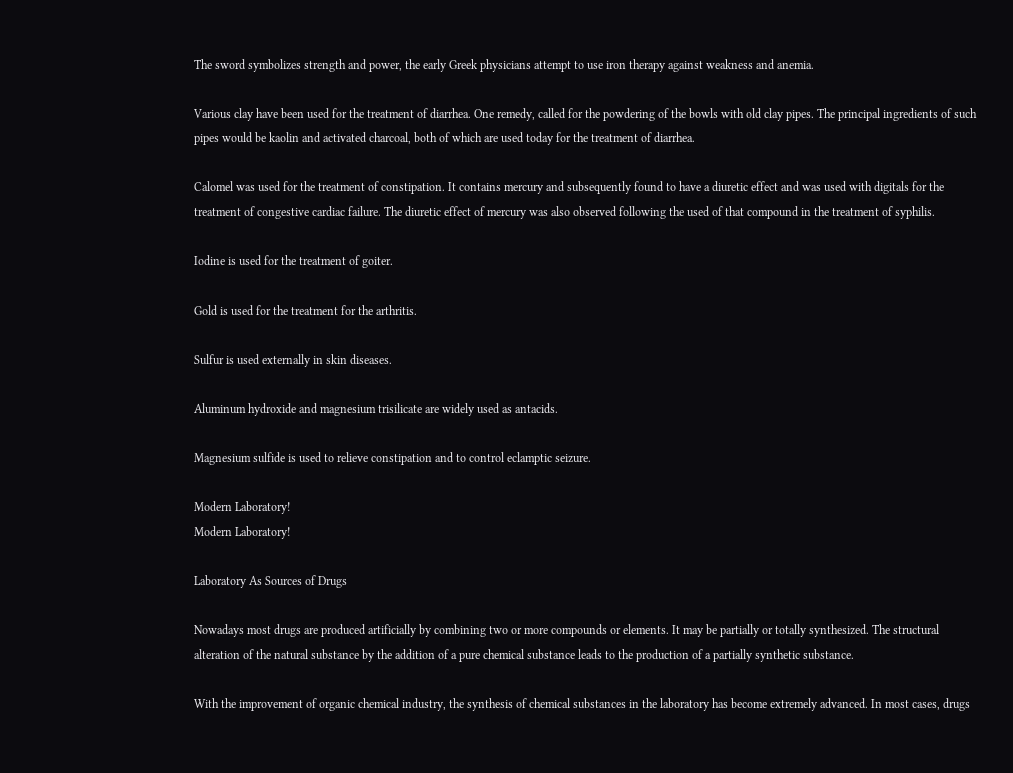The sword symbolizes strength and power, the early Greek physicians attempt to use iron therapy against weakness and anemia.

Various clay have been used for the treatment of diarrhea. One remedy, called for the powdering of the bowls with old clay pipes. The principal ingredients of such pipes would be kaolin and activated charcoal, both of which are used today for the treatment of diarrhea.

Calomel was used for the treatment of constipation. It contains mercury and subsequently found to have a diuretic effect and was used with digitals for the treatment of congestive cardiac failure. The diuretic effect of mercury was also observed following the used of that compound in the treatment of syphilis.

Iodine is used for the treatment of goiter.

Gold is used for the treatment for the arthritis.

Sulfur is used externally in skin diseases.

Aluminum hydroxide and magnesium trisilicate are widely used as antacids.

Magnesium sulfide is used to relieve constipation and to control eclamptic seizure.

Modern Laboratory!
Modern Laboratory!

Laboratory As Sources of Drugs

Nowadays most drugs are produced artificially by combining two or more compounds or elements. It may be partially or totally synthesized. The structural alteration of the natural substance by the addition of a pure chemical substance leads to the production of a partially synthetic substance.

With the improvement of organic chemical industry, the synthesis of chemical substances in the laboratory has become extremely advanced. In most cases, drugs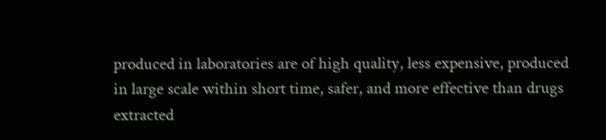produced in laboratories are of high quality, less expensive, produced in large scale within short time, safer, and more effective than drugs extracted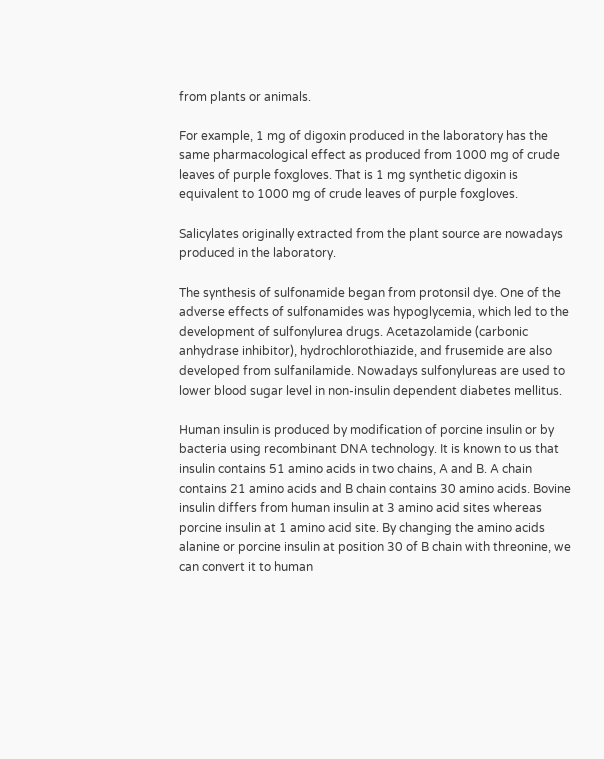from plants or animals.

For example, 1 mg of digoxin produced in the laboratory has the same pharmacological effect as produced from 1000 mg of crude leaves of purple foxgloves. That is 1 mg synthetic digoxin is equivalent to 1000 mg of crude leaves of purple foxgloves.

Salicylates originally extracted from the plant source are nowadays produced in the laboratory.

The synthesis of sulfonamide began from protonsil dye. One of the adverse effects of sulfonamides was hypoglycemia, which led to the development of sulfonylurea drugs. Acetazolamide (carbonic anhydrase inhibitor), hydrochlorothiazide, and frusemide are also developed from sulfanilamide. Nowadays sulfonylureas are used to lower blood sugar level in non-insulin dependent diabetes mellitus.

Human insulin is produced by modification of porcine insulin or by bacteria using recombinant DNA technology. It is known to us that insulin contains 51 amino acids in two chains, A and B. A chain contains 21 amino acids and B chain contains 30 amino acids. Bovine insulin differs from human insulin at 3 amino acid sites whereas porcine insulin at 1 amino acid site. By changing the amino acids alanine or porcine insulin at position 30 of B chain with threonine, we can convert it to human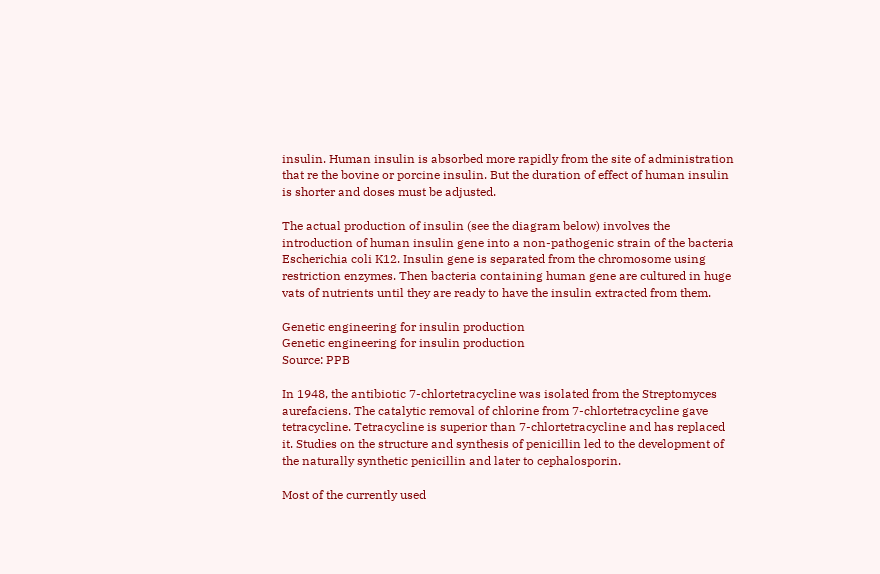insulin. Human insulin is absorbed more rapidly from the site of administration that re the bovine or porcine insulin. But the duration of effect of human insulin is shorter and doses must be adjusted.

The actual production of insulin (see the diagram below) involves the introduction of human insulin gene into a non-pathogenic strain of the bacteria Escherichia coli K12. Insulin gene is separated from the chromosome using restriction enzymes. Then bacteria containing human gene are cultured in huge vats of nutrients until they are ready to have the insulin extracted from them.

Genetic engineering for insulin production
Genetic engineering for insulin production
Source: PPB

In 1948, the antibiotic 7-chlortetracycline was isolated from the Streptomyces aurefaciens. The catalytic removal of chlorine from 7-chlortetracycline gave tetracycline. Tetracycline is superior than 7-chlortetracycline and has replaced it. Studies on the structure and synthesis of penicillin led to the development of the naturally synthetic penicillin and later to cephalosporin.

Most of the currently used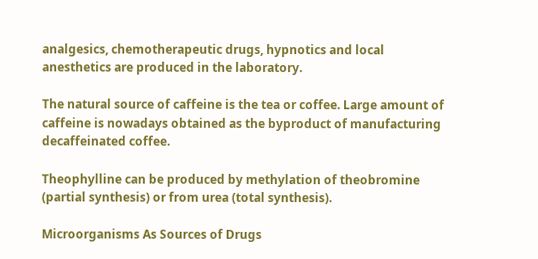analgesics, chemotherapeutic drugs, hypnotics and local anesthetics are produced in the laboratory.

The natural source of caffeine is the tea or coffee. Large amount of caffeine is nowadays obtained as the byproduct of manufacturing decaffeinated coffee.

Theophylline can be produced by methylation of theobromine (partial synthesis) or from urea (total synthesis).

Microorganisms As Sources of Drugs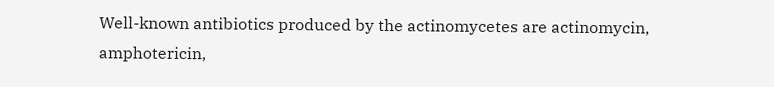Well-known antibiotics produced by the actinomycetes are actinomycin, amphotericin,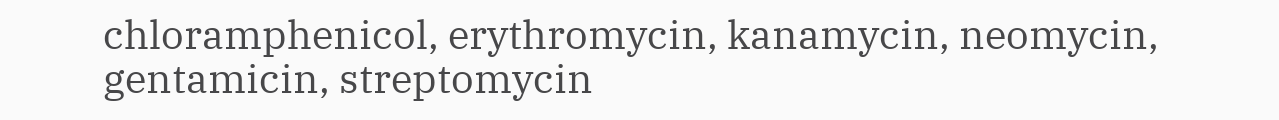chloramphenicol, erythromycin, kanamycin, neomycin, gentamicin, streptomycin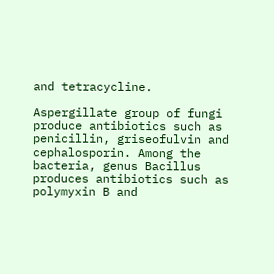and tetracycline.

Aspergillate group of fungi produce antibiotics such as penicillin, griseofulvin and cephalosporin. Among the bacteria, genus Bacillus produces antibiotics such as polymyxin B and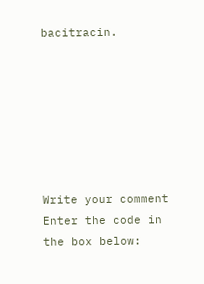bacitracin.







Write your comment
Enter the code in the box below: